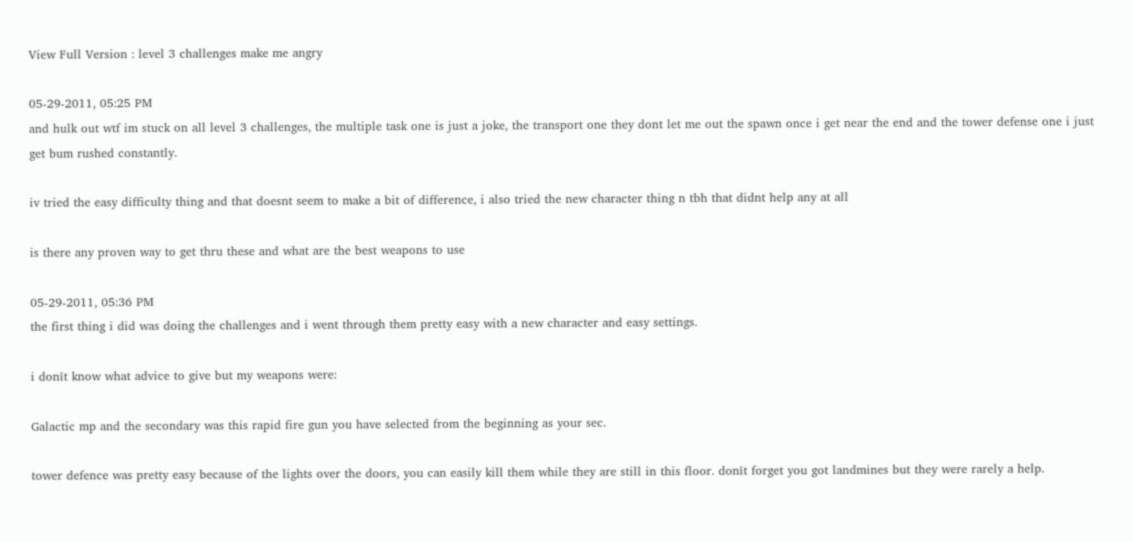View Full Version : level 3 challenges make me angry

05-29-2011, 05:25 PM
and hulk out wtf im stuck on all level 3 challenges, the multiple task one is just a joke, the transport one they dont let me out the spawn once i get near the end and the tower defense one i just get bum rushed constantly.

iv tried the easy difficulty thing and that doesnt seem to make a bit of difference, i also tried the new character thing n tbh that didnt help any at all

is there any proven way to get thru these and what are the best weapons to use

05-29-2011, 05:36 PM
the first thing i did was doing the challenges and i went through them pretty easy with a new character and easy settings.

i donīt know what advice to give but my weapons were:

Galactic mp and the secondary was this rapid fire gun you have selected from the beginning as your sec.

tower defence was pretty easy because of the lights over the doors, you can easily kill them while they are still in this floor. donīt forget you got landmines but they were rarely a help.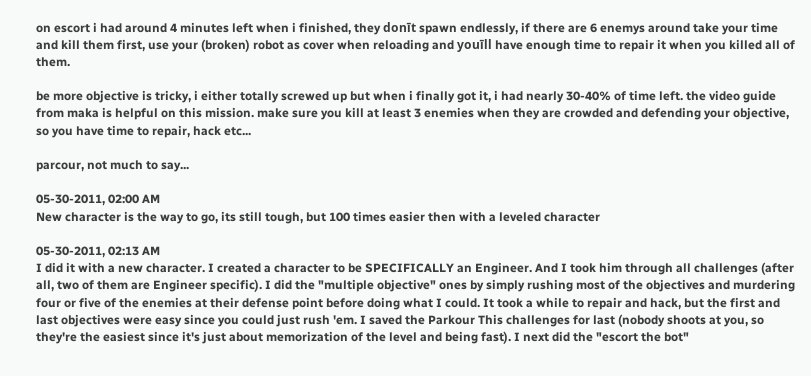on escort i had around 4 minutes left when i finished, they donīt spawn endlessly, if there are 6 enemys around take your time and kill them first, use your (broken) robot as cover when reloading and youīll have enough time to repair it when you killed all of them.

be more objective is tricky, i either totally screwed up but when i finally got it, i had nearly 30-40% of time left. the video guide from maka is helpful on this mission. make sure you kill at least 3 enemies when they are crowded and defending your objective, so you have time to repair, hack etc...

parcour, not much to say...

05-30-2011, 02:00 AM
New character is the way to go, its still tough, but 100 times easier then with a leveled character

05-30-2011, 02:13 AM
I did it with a new character. I created a character to be SPECIFICALLY an Engineer. And I took him through all challenges (after all, two of them are Engineer specific). I did the "multiple objective" ones by simply rushing most of the objectives and murdering four or five of the enemies at their defense point before doing what I could. It took a while to repair and hack, but the first and last objectives were easy since you could just rush 'em. I saved the Parkour This challenges for last (nobody shoots at you, so they're the easiest since it's just about memorization of the level and being fast). I next did the "escort the bot"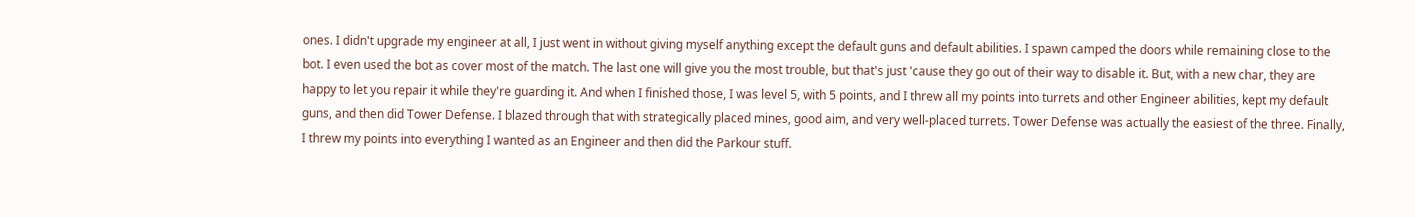ones. I didn't upgrade my engineer at all, I just went in without giving myself anything except the default guns and default abilities. I spawn camped the doors while remaining close to the bot. I even used the bot as cover most of the match. The last one will give you the most trouble, but that's just 'cause they go out of their way to disable it. But, with a new char, they are happy to let you repair it while they're guarding it. And when I finished those, I was level 5, with 5 points, and I threw all my points into turrets and other Engineer abilities, kept my default guns, and then did Tower Defense. I blazed through that with strategically placed mines, good aim, and very well-placed turrets. Tower Defense was actually the easiest of the three. Finally, I threw my points into everything I wanted as an Engineer and then did the Parkour stuff.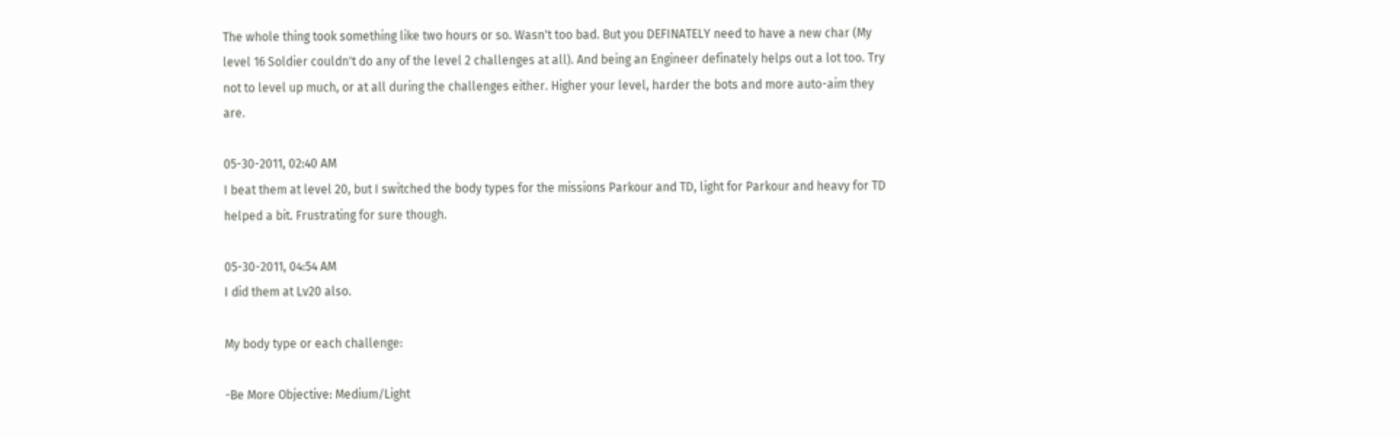The whole thing took something like two hours or so. Wasn't too bad. But you DEFINATELY need to have a new char (My level 16 Soldier couldn't do any of the level 2 challenges at all). And being an Engineer definately helps out a lot too. Try not to level up much, or at all during the challenges either. Higher your level, harder the bots and more auto-aim they are.

05-30-2011, 02:40 AM
I beat them at level 20, but I switched the body types for the missions Parkour and TD, light for Parkour and heavy for TD helped a bit. Frustrating for sure though.

05-30-2011, 04:54 AM
I did them at Lv20 also.

My body type or each challenge:

-Be More Objective: Medium/Light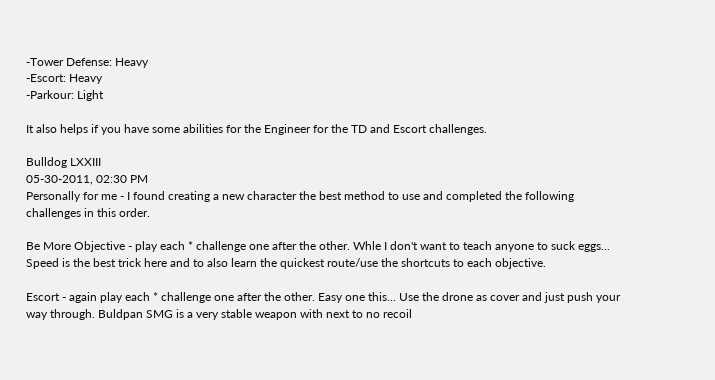-Tower Defense: Heavy
-Escort: Heavy
-Parkour: Light

It also helps if you have some abilities for the Engineer for the TD and Escort challenges.

Bulldog LXXIII
05-30-2011, 02:30 PM
Personally for me - I found creating a new character the best method to use and completed the following challenges in this order.

Be More Objective - play each * challenge one after the other. Whle I don't want to teach anyone to suck eggs... Speed is the best trick here and to also learn the quickest route/use the shortcuts to each objective.

Escort - again play each * challenge one after the other. Easy one this... Use the drone as cover and just push your way through. Buldpan SMG is a very stable weapon with next to no recoil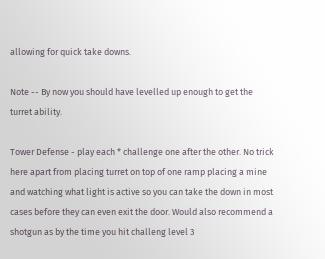allowing for quick take downs.

Note -- By now you should have levelled up enough to get the turret ability.

Tower Defense - play each * challenge one after the other. No trick here apart from placing turret on top of one ramp placing a mine and watching what light is active so you can take the down in most cases before they can even exit the door. Would also recommend a shotgun as by the time you hit challeng level 3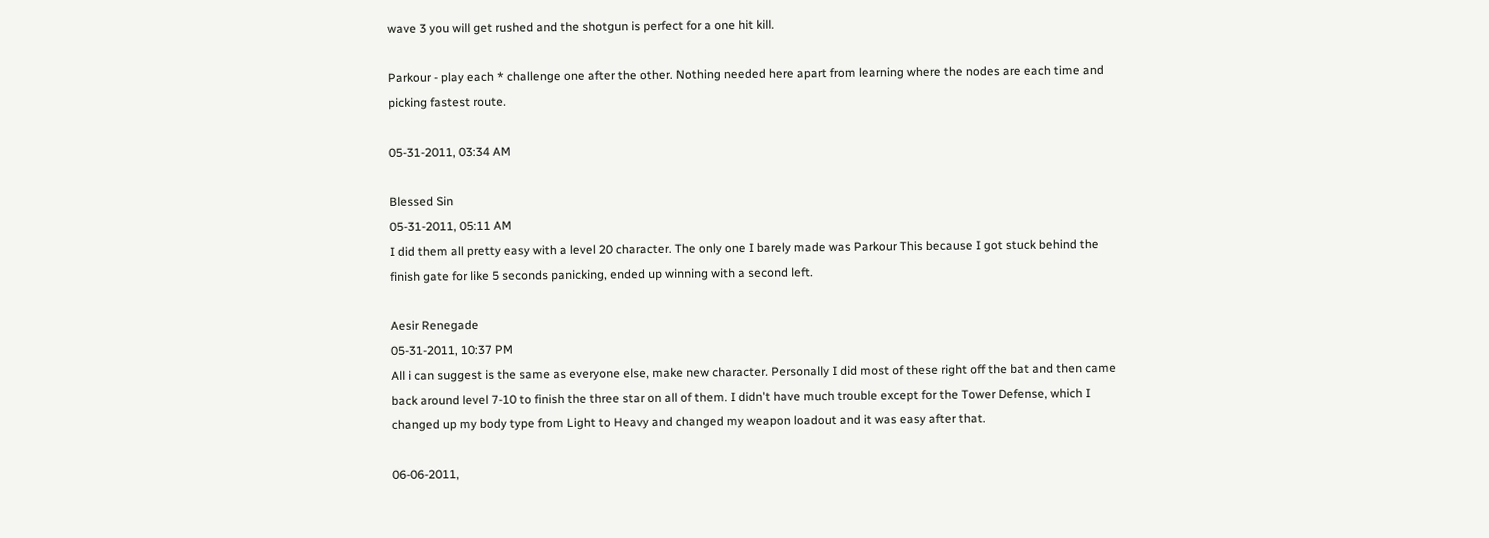wave 3 you will get rushed and the shotgun is perfect for a one hit kill.

Parkour - play each * challenge one after the other. Nothing needed here apart from learning where the nodes are each time and picking fastest route.

05-31-2011, 03:34 AM

Blessed Sin
05-31-2011, 05:11 AM
I did them all pretty easy with a level 20 character. The only one I barely made was Parkour This because I got stuck behind the finish gate for like 5 seconds panicking, ended up winning with a second left.

Aesir Renegade
05-31-2011, 10:37 PM
All i can suggest is the same as everyone else, make new character. Personally I did most of these right off the bat and then came back around level 7-10 to finish the three star on all of them. I didn't have much trouble except for the Tower Defense, which I changed up my body type from Light to Heavy and changed my weapon loadout and it was easy after that.

06-06-2011,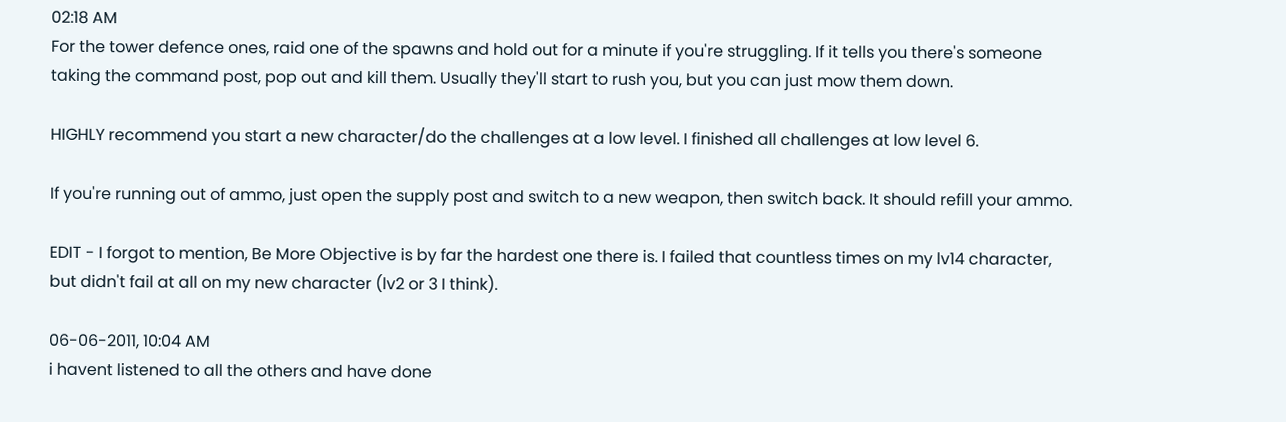02:18 AM
For the tower defence ones, raid one of the spawns and hold out for a minute if you're struggling. If it tells you there's someone taking the command post, pop out and kill them. Usually they'll start to rush you, but you can just mow them down.

HIGHLY recommend you start a new character/do the challenges at a low level. I finished all challenges at low level 6.

If you're running out of ammo, just open the supply post and switch to a new weapon, then switch back. It should refill your ammo.

EDIT - I forgot to mention, Be More Objective is by far the hardest one there is. I failed that countless times on my lv14 character, but didn't fail at all on my new character (lv2 or 3 I think).

06-06-2011, 10:04 AM
i havent listened to all the others and have done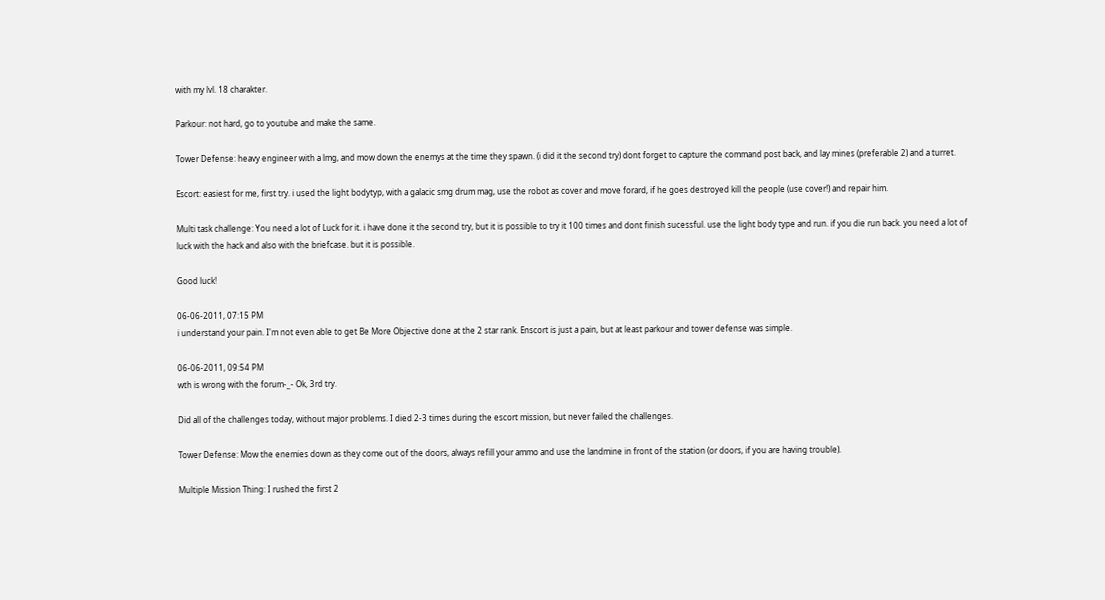with my lvl. 18 charakter.

Parkour: not hard, go to youtube and make the same.

Tower Defense: heavy engineer with a lmg, and mow down the enemys at the time they spawn. (i did it the second try) dont forget to capture the command post back, and lay mines (preferable 2) and a turret.

Escort: easiest for me, first try. i used the light bodytyp, with a galacic smg drum mag, use the robot as cover and move forard, if he goes destroyed kill the people (use cover!) and repair him.

Multi task challenge: You need a lot of Luck for it. i have done it the second try, but it is possible to try it 100 times and dont finish sucessful. use the light body type and run. if you die run back. you need a lot of luck with the hack and also with the briefcase. but it is possible.

Good luck!

06-06-2011, 07:15 PM
i understand your pain. I'm not even able to get Be More Objective done at the 2 star rank. Enscort is just a pain, but at least parkour and tower defense was simple.

06-06-2011, 09:54 PM
wth is wrong with the forum-_- Ok, 3rd try.

Did all of the challenges today, without major problems. I died 2-3 times during the escort mission, but never failed the challenges.

Tower Defense: Mow the enemies down as they come out of the doors, always refill your ammo and use the landmine in front of the station (or doors, if you are having trouble).

Multiple Mission Thing: I rushed the first 2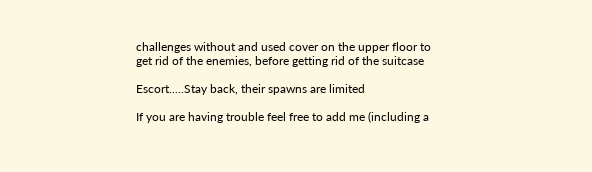challenges without and used cover on the upper floor to get rid of the enemies, before getting rid of the suitcase

Escort.....Stay back, their spawns are limited

If you are having trouble feel free to add me (including a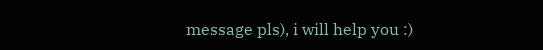message pls), i will help you :)